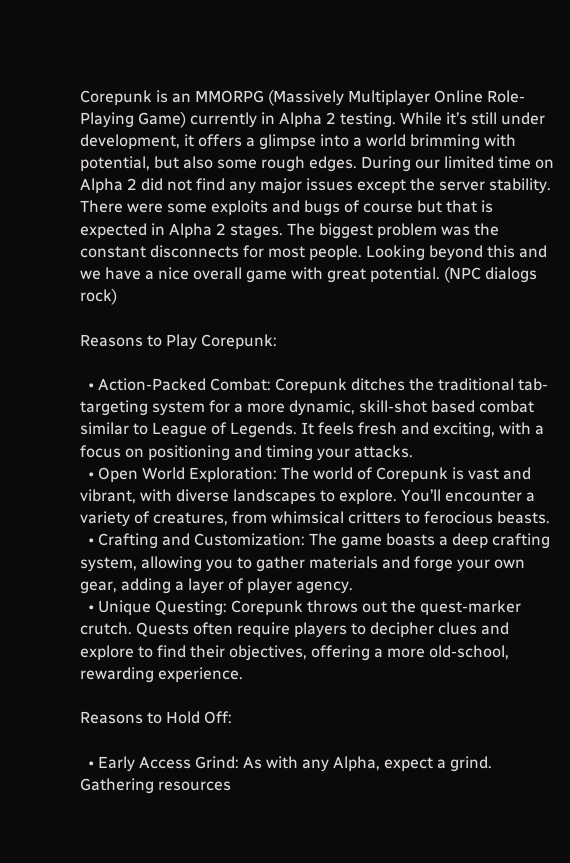Corepunk is an MMORPG (Massively Multiplayer Online Role-Playing Game) currently in Alpha 2 testing. While it’s still under development, it offers a glimpse into a world brimming with potential, but also some rough edges. During our limited time on Alpha 2 did not find any major issues except the server stability. There were some exploits and bugs of course but that is expected in Alpha 2 stages. The biggest problem was the constant disconnects for most people. Looking beyond this and we have a nice overall game with great potential. (NPC dialogs rock)

Reasons to Play Corepunk:

  • Action-Packed Combat: Corepunk ditches the traditional tab-targeting system for a more dynamic, skill-shot based combat similar to League of Legends. It feels fresh and exciting, with a focus on positioning and timing your attacks.
  • Open World Exploration: The world of Corepunk is vast and vibrant, with diverse landscapes to explore. You’ll encounter a variety of creatures, from whimsical critters to ferocious beasts.
  • Crafting and Customization: The game boasts a deep crafting system, allowing you to gather materials and forge your own gear, adding a layer of player agency.
  • Unique Questing: Corepunk throws out the quest-marker crutch. Quests often require players to decipher clues and explore to find their objectives, offering a more old-school, rewarding experience.

Reasons to Hold Off:

  • Early Access Grind: As with any Alpha, expect a grind. Gathering resources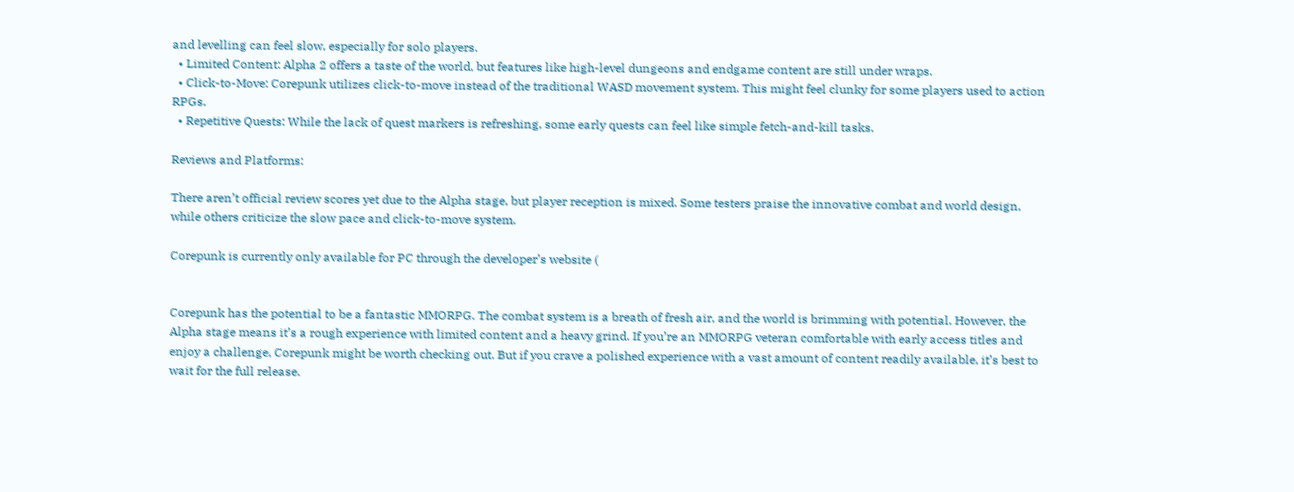and levelling can feel slow, especially for solo players.
  • Limited Content: Alpha 2 offers a taste of the world, but features like high-level dungeons and endgame content are still under wraps.
  • Click-to-Move: Corepunk utilizes click-to-move instead of the traditional WASD movement system. This might feel clunky for some players used to action RPGs.
  • Repetitive Quests: While the lack of quest markers is refreshing, some early quests can feel like simple fetch-and-kill tasks.

Reviews and Platforms:

There aren’t official review scores yet due to the Alpha stage, but player reception is mixed. Some testers praise the innovative combat and world design, while others criticize the slow pace and click-to-move system.

Corepunk is currently only available for PC through the developer’s website (


Corepunk has the potential to be a fantastic MMORPG. The combat system is a breath of fresh air, and the world is brimming with potential. However, the Alpha stage means it’s a rough experience with limited content and a heavy grind. If you’re an MMORPG veteran comfortable with early access titles and enjoy a challenge, Corepunk might be worth checking out. But if you crave a polished experience with a vast amount of content readily available, it’s best to wait for the full release.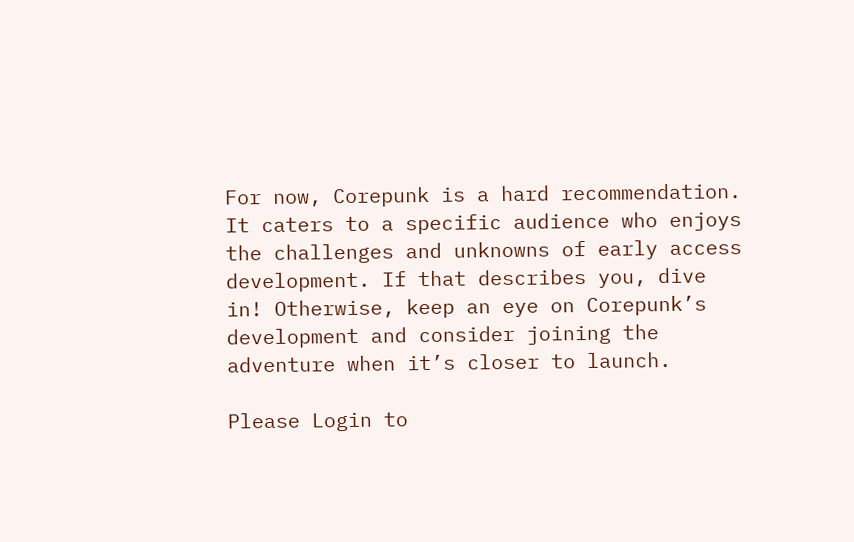For now, Corepunk is a hard recommendation. It caters to a specific audience who enjoys the challenges and unknowns of early access development. If that describes you, dive in! Otherwise, keep an eye on Corepunk’s development and consider joining the adventure when it’s closer to launch.

Please Login to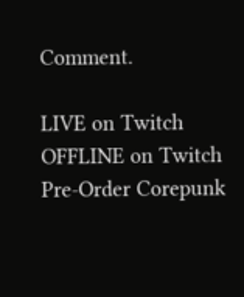Comment.

LIVE on Twitch OFFLINE on Twitch
Pre-Order Corepunk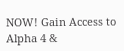NOW! Gain Access to Alpha 4 &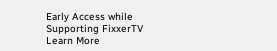Early Access while Supporting FixxerTV Learn More